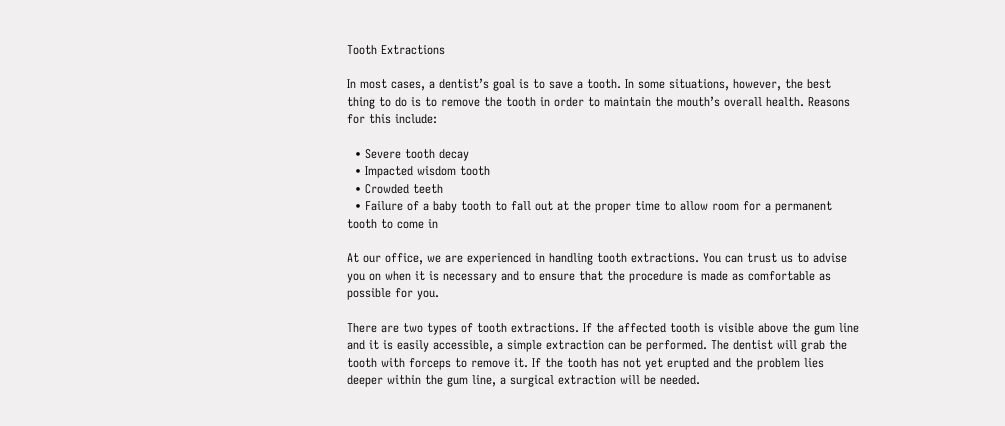Tooth Extractions

In most cases, a dentist’s goal is to save a tooth. In some situations, however, the best thing to do is to remove the tooth in order to maintain the mouth’s overall health. Reasons for this include:

  • Severe tooth decay
  • Impacted wisdom tooth
  • Crowded teeth
  • Failure of a baby tooth to fall out at the proper time to allow room for a permanent tooth to come in

At our office, we are experienced in handling tooth extractions. You can trust us to advise you on when it is necessary and to ensure that the procedure is made as comfortable as possible for you.

There are two types of tooth extractions. If the affected tooth is visible above the gum line and it is easily accessible, a simple extraction can be performed. The dentist will grab the tooth with forceps to remove it. If the tooth has not yet erupted and the problem lies deeper within the gum line, a surgical extraction will be needed.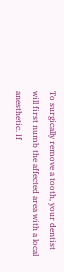To surgically remove a tooth, your dentist will first numb the affected area with a local anesthetic. If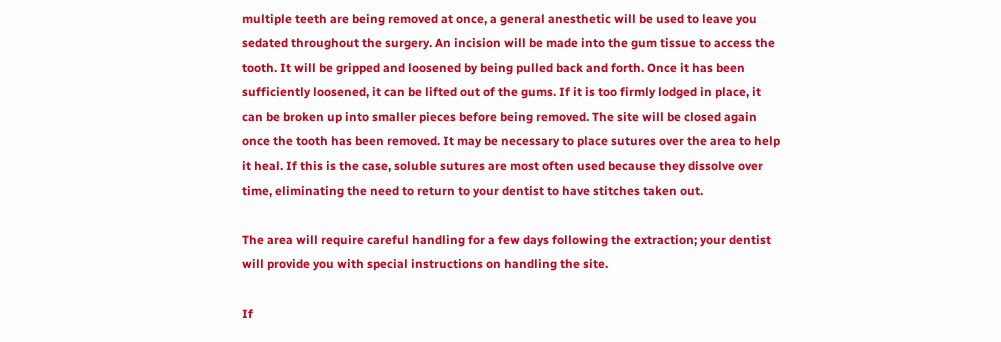multiple teeth are being removed at once, a general anesthetic will be used to leave you sedated throughout the surgery. An incision will be made into the gum tissue to access the tooth. It will be gripped and loosened by being pulled back and forth. Once it has been sufficiently loosened, it can be lifted out of the gums. If it is too firmly lodged in place, it can be broken up into smaller pieces before being removed. The site will be closed again once the tooth has been removed. It may be necessary to place sutures over the area to help it heal. If this is the case, soluble sutures are most often used because they dissolve over time, eliminating the need to return to your dentist to have stitches taken out.

The area will require careful handling for a few days following the extraction; your dentist will provide you with special instructions on handling the site.

If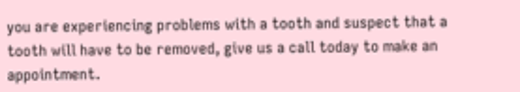you are experiencing problems with a tooth and suspect that a tooth will have to be removed, give us a call today to make an appointment.